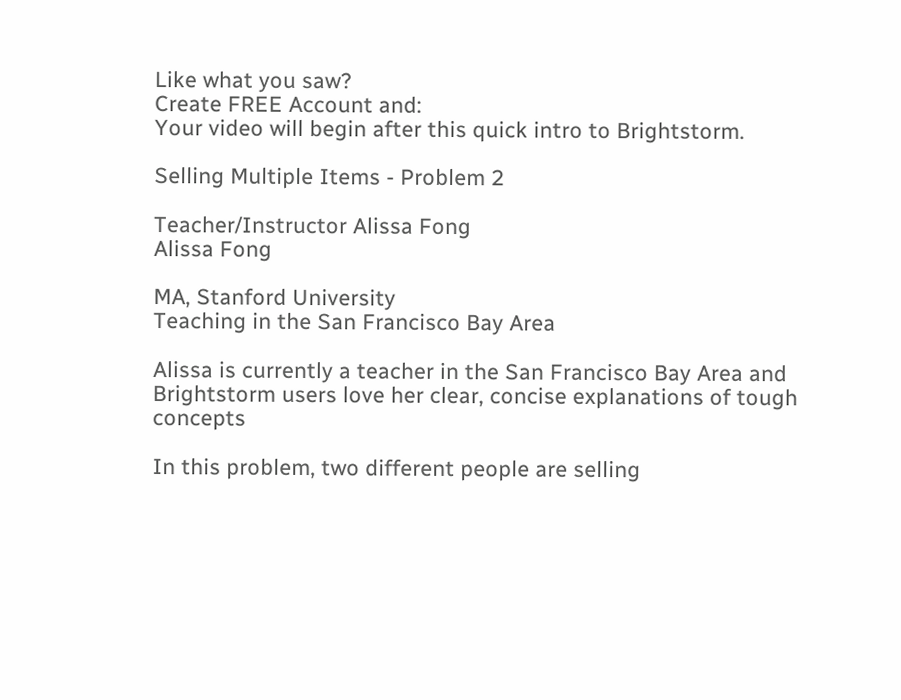Like what you saw?
Create FREE Account and:
Your video will begin after this quick intro to Brightstorm.

Selling Multiple Items - Problem 2

Teacher/Instructor Alissa Fong
Alissa Fong

MA, Stanford University
Teaching in the San Francisco Bay Area

Alissa is currently a teacher in the San Francisco Bay Area and Brightstorm users love her clear, concise explanations of tough concepts

In this problem, two different people are selling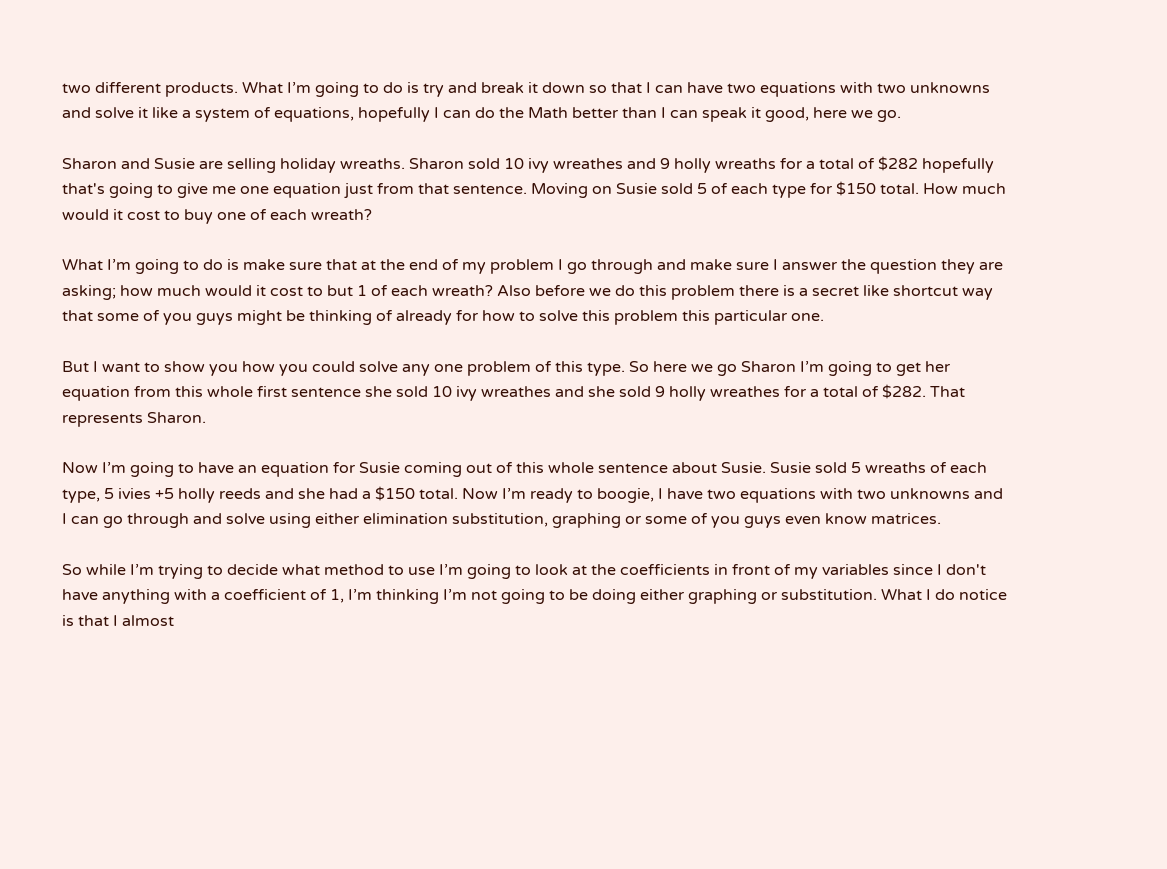two different products. What I’m going to do is try and break it down so that I can have two equations with two unknowns and solve it like a system of equations, hopefully I can do the Math better than I can speak it good, here we go.

Sharon and Susie are selling holiday wreaths. Sharon sold 10 ivy wreathes and 9 holly wreaths for a total of $282 hopefully that's going to give me one equation just from that sentence. Moving on Susie sold 5 of each type for $150 total. How much would it cost to buy one of each wreath?

What I’m going to do is make sure that at the end of my problem I go through and make sure I answer the question they are asking; how much would it cost to but 1 of each wreath? Also before we do this problem there is a secret like shortcut way that some of you guys might be thinking of already for how to solve this problem this particular one.

But I want to show you how you could solve any one problem of this type. So here we go Sharon I’m going to get her equation from this whole first sentence she sold 10 ivy wreathes and she sold 9 holly wreathes for a total of $282. That represents Sharon.

Now I’m going to have an equation for Susie coming out of this whole sentence about Susie. Susie sold 5 wreaths of each type, 5 ivies +5 holly reeds and she had a $150 total. Now I’m ready to boogie, I have two equations with two unknowns and I can go through and solve using either elimination substitution, graphing or some of you guys even know matrices.

So while I’m trying to decide what method to use I’m going to look at the coefficients in front of my variables since I don't have anything with a coefficient of 1, I’m thinking I’m not going to be doing either graphing or substitution. What I do notice is that I almost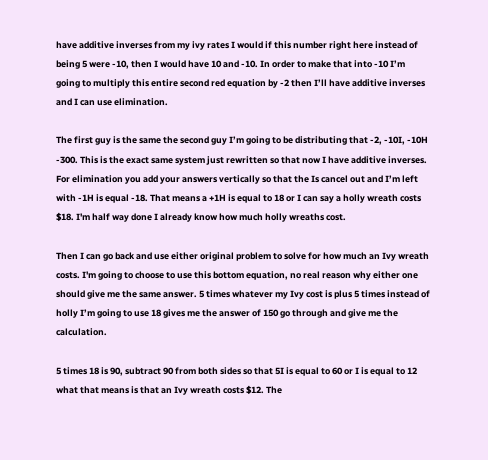have additive inverses from my ivy rates I would if this number right here instead of being 5 were -10, then I would have 10 and -10. In order to make that into -10 I’m going to multiply this entire second red equation by -2 then I’ll have additive inverses and I can use elimination.

The first guy is the same the second guy I’m going to be distributing that -2, -10I, -10H -300. This is the exact same system just rewritten so that now I have additive inverses. For elimination you add your answers vertically so that the Is cancel out and I’m left with -1H is equal -18. That means a +1H is equal to 18 or I can say a holly wreath costs $18. I'm half way done I already know how much holly wreaths cost.

Then I can go back and use either original problem to solve for how much an Ivy wreath costs. I'm going to choose to use this bottom equation, no real reason why either one should give me the same answer. 5 times whatever my Ivy cost is plus 5 times instead of holly I’m going to use 18 gives me the answer of 150 go through and give me the calculation.

5 times 18 is 90, subtract 90 from both sides so that 5I is equal to 60 or I is equal to 12 what that means is that an Ivy wreath costs $12. The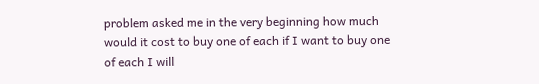problem asked me in the very beginning how much would it cost to buy one of each if I want to buy one of each I will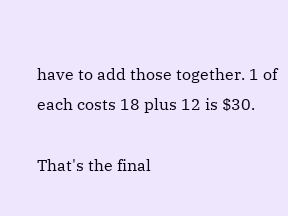have to add those together. 1 of each costs 18 plus 12 is $30.

That's the final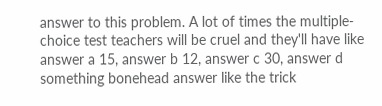answer to this problem. A lot of times the multiple-choice test teachers will be cruel and they'll have like answer a 15, answer b 12, answer c 30, answer d something bonehead answer like the trick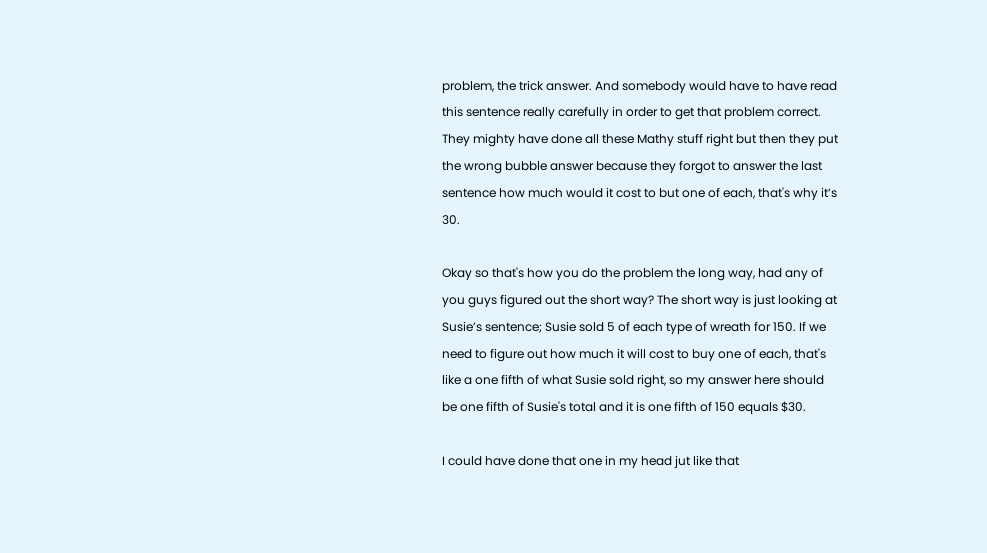problem, the trick answer. And somebody would have to have read this sentence really carefully in order to get that problem correct. They mighty have done all these Mathy stuff right but then they put the wrong bubble answer because they forgot to answer the last sentence how much would it cost to but one of each, that's why it’s 30.

Okay so that's how you do the problem the long way, had any of you guys figured out the short way? The short way is just looking at Susie’s sentence; Susie sold 5 of each type of wreath for 150. If we need to figure out how much it will cost to buy one of each, that's like a one fifth of what Susie sold right, so my answer here should be one fifth of Susie's total and it is one fifth of 150 equals $30.

I could have done that one in my head jut like that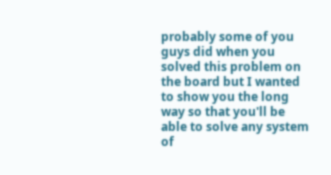probably some of you guys did when you solved this problem on the board but I wanted to show you the long way so that you'll be able to solve any system of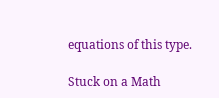equations of this type.

Stuck on a Math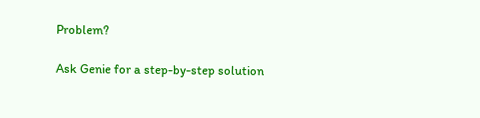Problem?

Ask Genie for a step-by-step solution